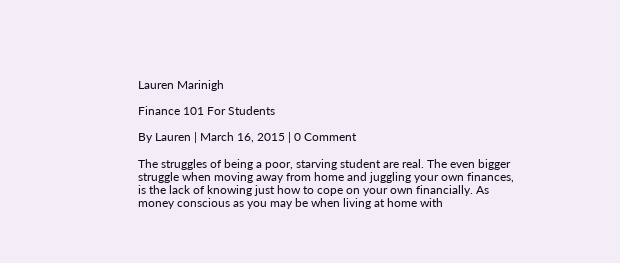Lauren Marinigh

Finance 101 For Students

By Lauren | March 16, 2015 | 0 Comment

The struggles of being a poor, starving student are real. The even bigger struggle when moving away from home and juggling your own finances, is the lack of knowing just how to cope on your own financially. As money conscious as you may be when living at home with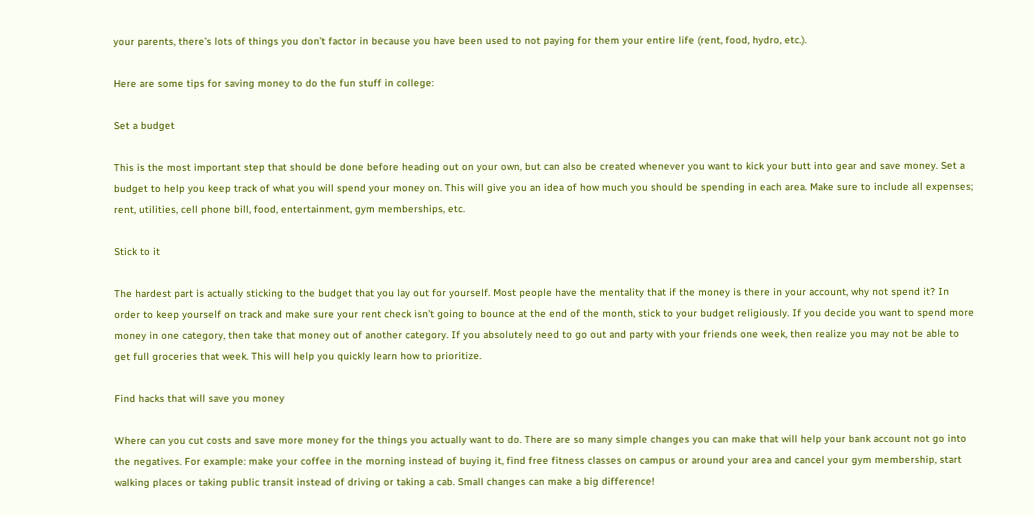your parents, there’s lots of things you don’t factor in because you have been used to not paying for them your entire life (rent, food, hydro, etc.).

Here are some tips for saving money to do the fun stuff in college:

Set a budget

This is the most important step that should be done before heading out on your own, but can also be created whenever you want to kick your butt into gear and save money. Set a budget to help you keep track of what you will spend your money on. This will give you an idea of how much you should be spending in each area. Make sure to include all expenses; rent, utilities, cell phone bill, food, entertainment, gym memberships, etc.

Stick to it

The hardest part is actually sticking to the budget that you lay out for yourself. Most people have the mentality that if the money is there in your account, why not spend it? In order to keep yourself on track and make sure your rent check isn’t going to bounce at the end of the month, stick to your budget religiously. If you decide you want to spend more money in one category, then take that money out of another category. If you absolutely need to go out and party with your friends one week, then realize you may not be able to get full groceries that week. This will help you quickly learn how to prioritize.

Find hacks that will save you money

Where can you cut costs and save more money for the things you actually want to do. There are so many simple changes you can make that will help your bank account not go into the negatives. For example: make your coffee in the morning instead of buying it, find free fitness classes on campus or around your area and cancel your gym membership, start walking places or taking public transit instead of driving or taking a cab. Small changes can make a big difference!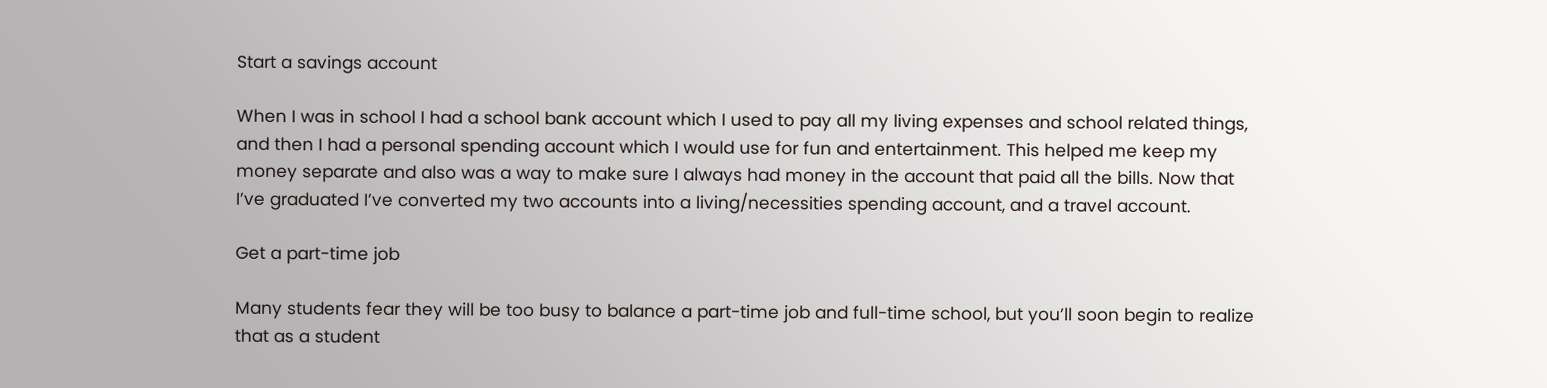Start a savings account

When I was in school I had a school bank account which I used to pay all my living expenses and school related things, and then I had a personal spending account which I would use for fun and entertainment. This helped me keep my money separate and also was a way to make sure I always had money in the account that paid all the bills. Now that I’ve graduated I’ve converted my two accounts into a living/necessities spending account, and a travel account.

Get a part-time job

Many students fear they will be too busy to balance a part-time job and full-time school, but you’ll soon begin to realize that as a student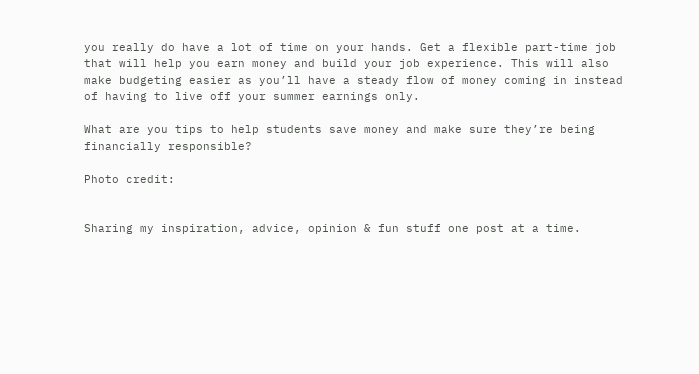you really do have a lot of time on your hands. Get a flexible part-time job that will help you earn money and build your job experience. This will also make budgeting easier as you’ll have a steady flow of money coming in instead of having to live off your summer earnings only.

What are you tips to help students save money and make sure they’re being financially responsible?

Photo credit:


Sharing my inspiration, advice, opinion & fun stuff one post at a time.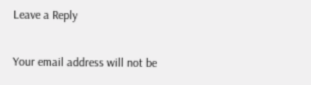Leave a Reply

Your email address will not be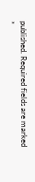published. Required fields are marked *